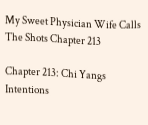My Sweet Physician Wife Calls The Shots Chapter 213

Chapter 213: Chi Yangs Intentions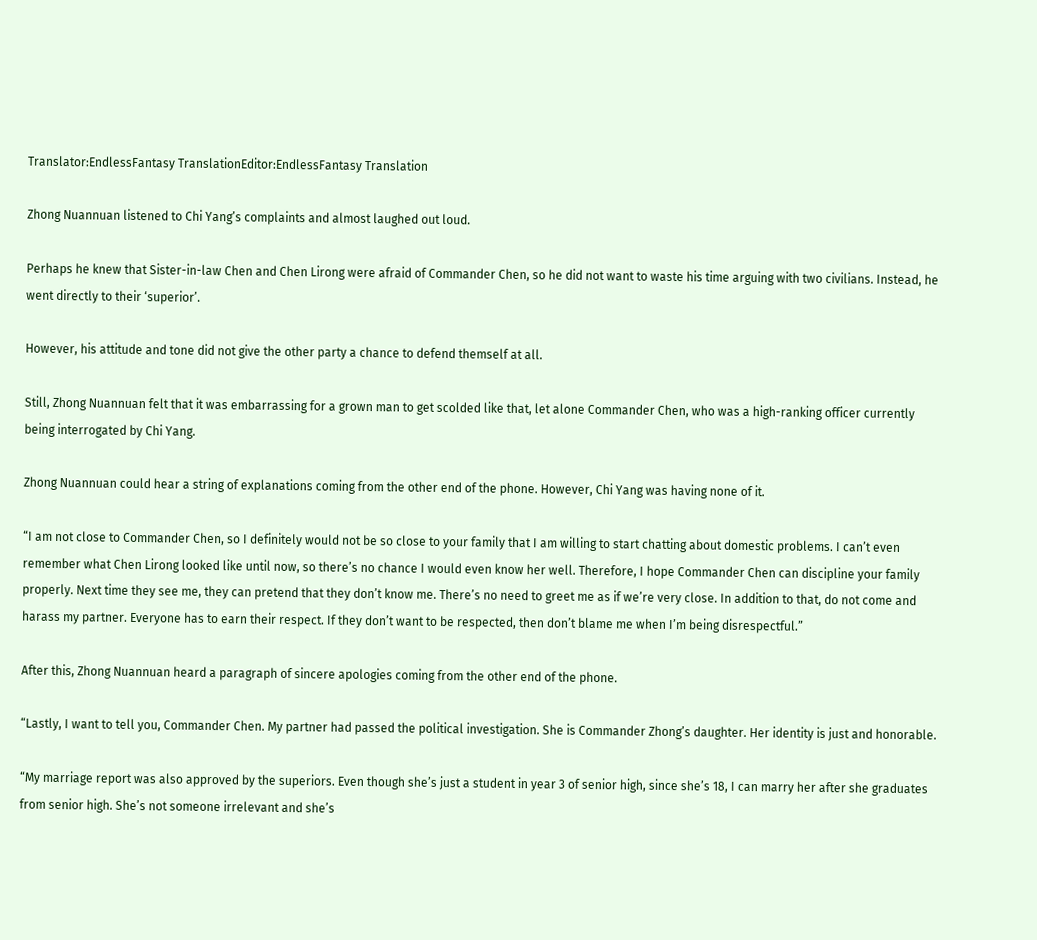Translator:EndlessFantasy TranslationEditor:EndlessFantasy Translation

Zhong Nuannuan listened to Chi Yang’s complaints and almost laughed out loud.

Perhaps he knew that Sister-in-law Chen and Chen Lirong were afraid of Commander Chen, so he did not want to waste his time arguing with two civilians. Instead, he went directly to their ‘superior’.

However, his attitude and tone did not give the other party a chance to defend themself at all.

Still, Zhong Nuannuan felt that it was embarrassing for a grown man to get scolded like that, let alone Commander Chen, who was a high-ranking officer currently being interrogated by Chi Yang.

Zhong Nuannuan could hear a string of explanations coming from the other end of the phone. However, Chi Yang was having none of it.

“I am not close to Commander Chen, so I definitely would not be so close to your family that I am willing to start chatting about domestic problems. I can’t even remember what Chen Lirong looked like until now, so there’s no chance I would even know her well. Therefore, I hope Commander Chen can discipline your family properly. Next time they see me, they can pretend that they don’t know me. There’s no need to greet me as if we’re very close. In addition to that, do not come and harass my partner. Everyone has to earn their respect. If they don’t want to be respected, then don’t blame me when I’m being disrespectful.”

After this, Zhong Nuannuan heard a paragraph of sincere apologies coming from the other end of the phone.

“Lastly, I want to tell you, Commander Chen. My partner had passed the political investigation. She is Commander Zhong’s daughter. Her identity is just and honorable.

“My marriage report was also approved by the superiors. Even though she’s just a student in year 3 of senior high, since she’s 18, I can marry her after she graduates from senior high. She’s not someone irrelevant and she’s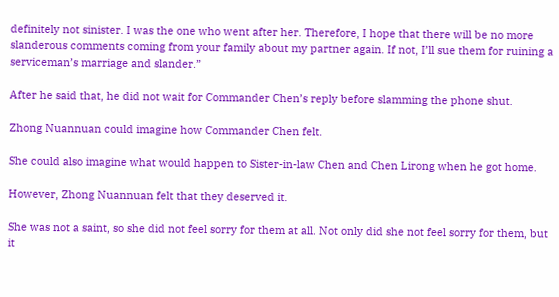definitely not sinister. I was the one who went after her. Therefore, I hope that there will be no more slanderous comments coming from your family about my partner again. If not, I’ll sue them for ruining a serviceman’s marriage and slander.”

After he said that, he did not wait for Commander Chen’s reply before slamming the phone shut.

Zhong Nuannuan could imagine how Commander Chen felt.

She could also imagine what would happen to Sister-in-law Chen and Chen Lirong when he got home.

However, Zhong Nuannuan felt that they deserved it.

She was not a saint, so she did not feel sorry for them at all. Not only did she not feel sorry for them, but it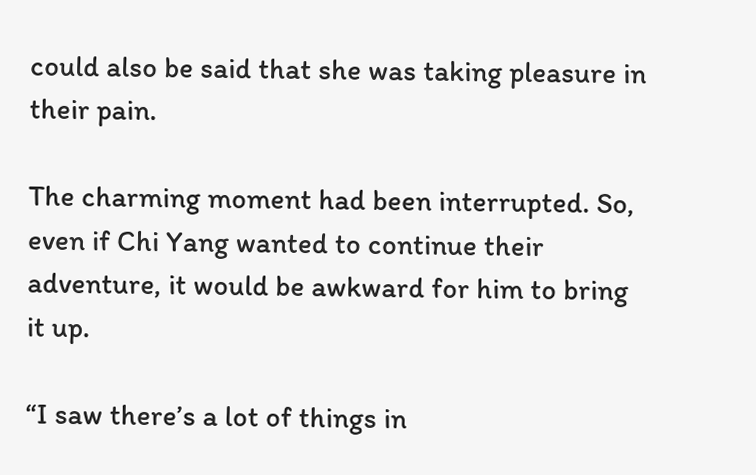could also be said that she was taking pleasure in their pain.

The charming moment had been interrupted. So, even if Chi Yang wanted to continue their adventure, it would be awkward for him to bring it up.

“I saw there’s a lot of things in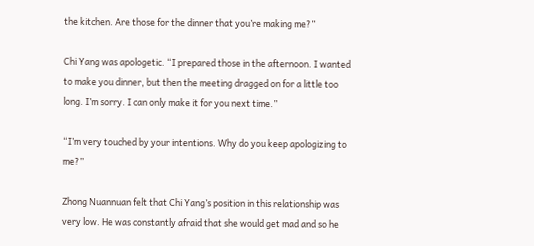the kitchen. Are those for the dinner that you’re making me?”

Chi Yang was apologetic. “I prepared those in the afternoon. I wanted to make you dinner, but then the meeting dragged on for a little too long. I’m sorry. I can only make it for you next time.”

“I’m very touched by your intentions. Why do you keep apologizing to me?”

Zhong Nuannuan felt that Chi Yang’s position in this relationship was very low. He was constantly afraid that she would get mad and so he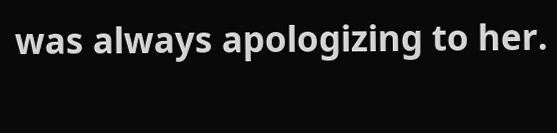was always apologizing to her.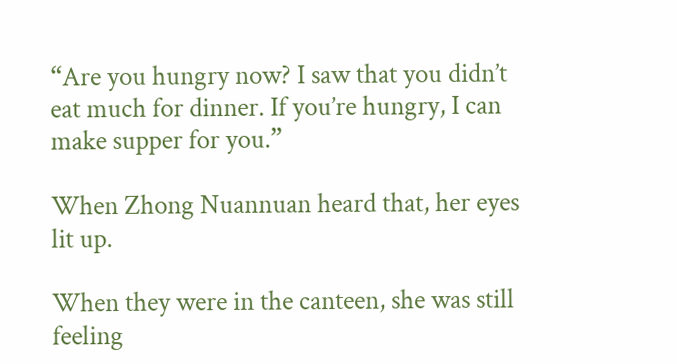“Are you hungry now? I saw that you didn’t eat much for dinner. If you’re hungry, I can make supper for you.”

When Zhong Nuannuan heard that, her eyes lit up.

When they were in the canteen, she was still feeling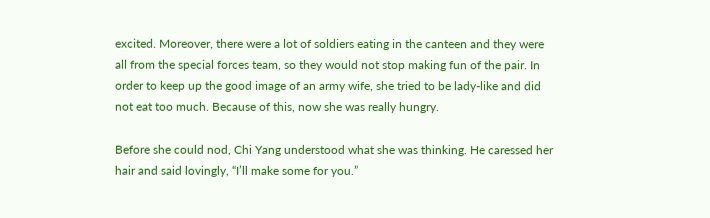excited. Moreover, there were a lot of soldiers eating in the canteen and they were all from the special forces team, so they would not stop making fun of the pair. In order to keep up the good image of an army wife, she tried to be lady-like and did not eat too much. Because of this, now she was really hungry.

Before she could nod, Chi Yang understood what she was thinking. He caressed her hair and said lovingly, “I’ll make some for you.”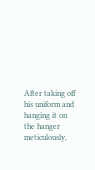After taking off his uniform and hanging it on the hanger meticulously,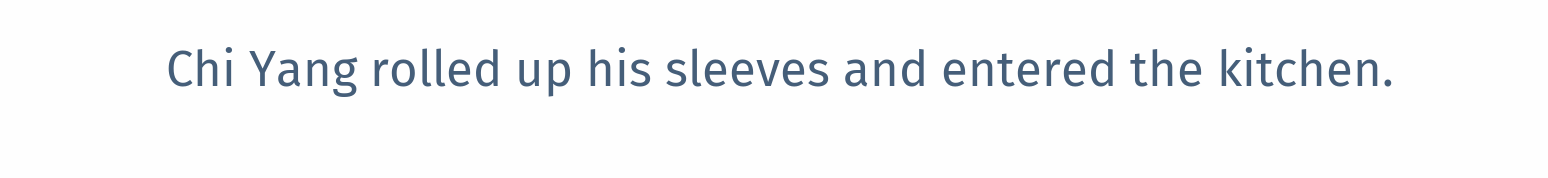Chi Yang rolled up his sleeves and entered the kitchen.